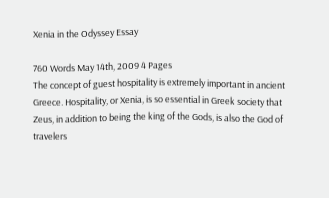Xenia in the Odyssey Essay

760 Words May 14th, 2009 4 Pages
The concept of guest hospitality is extremely important in ancient Greece. Hospitality, or Xenia, is so essential in Greek society that Zeus, in addition to being the king of the Gods, is also the God of travelers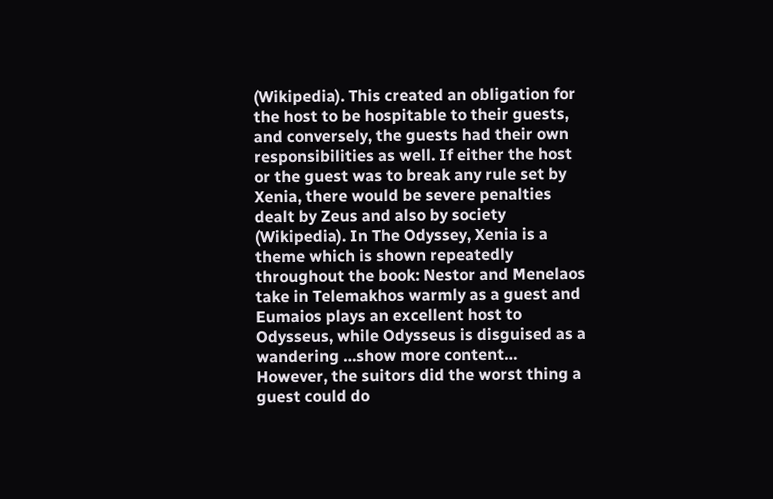(Wikipedia). This created an obligation for the host to be hospitable to their guests, and conversely, the guests had their own responsibilities as well. If either the host or the guest was to break any rule set by Xenia, there would be severe penalties dealt by Zeus and also by society (Wikipedia). In The Odyssey, Xenia is a theme which is shown repeatedly throughout the book: Nestor and Menelaos take in Telemakhos warmly as a guest and Eumaios plays an excellent host to Odysseus, while Odysseus is disguised as a wandering …show more content…
However, the suitors did the worst thing a guest could do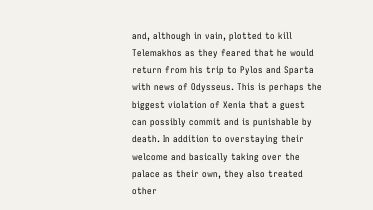and, although in vain, plotted to kill Telemakhos as they feared that he would return from his trip to Pylos and Sparta with news of Odysseus. This is perhaps the biggest violation of Xenia that a guest can possibly commit and is punishable by death. In addition to overstaying their welcome and basically taking over the palace as their own, they also treated other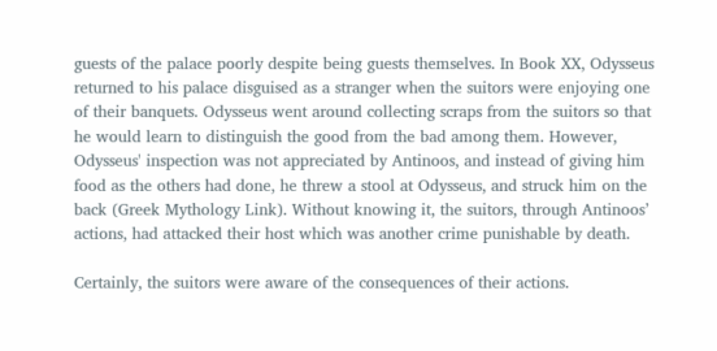guests of the palace poorly despite being guests themselves. In Book XX, Odysseus returned to his palace disguised as a stranger when the suitors were enjoying one of their banquets. Odysseus went around collecting scraps from the suitors so that he would learn to distinguish the good from the bad among them. However, Odysseus' inspection was not appreciated by Antinoos, and instead of giving him food as the others had done, he threw a stool at Odysseus, and struck him on the back (Greek Mythology Link). Without knowing it, the suitors, through Antinoos’ actions, had attacked their host which was another crime punishable by death.

Certainly, the suitors were aware of the consequences of their actions.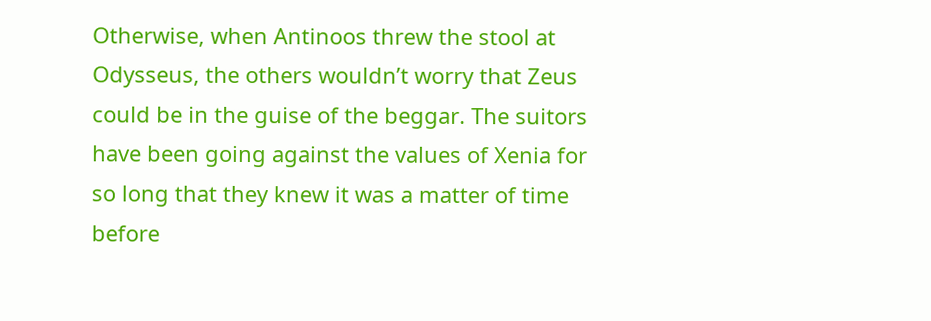Otherwise, when Antinoos threw the stool at Odysseus, the others wouldn’t worry that Zeus could be in the guise of the beggar. The suitors have been going against the values of Xenia for so long that they knew it was a matter of time before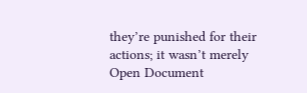they’re punished for their actions; it wasn’t merely
Open Document